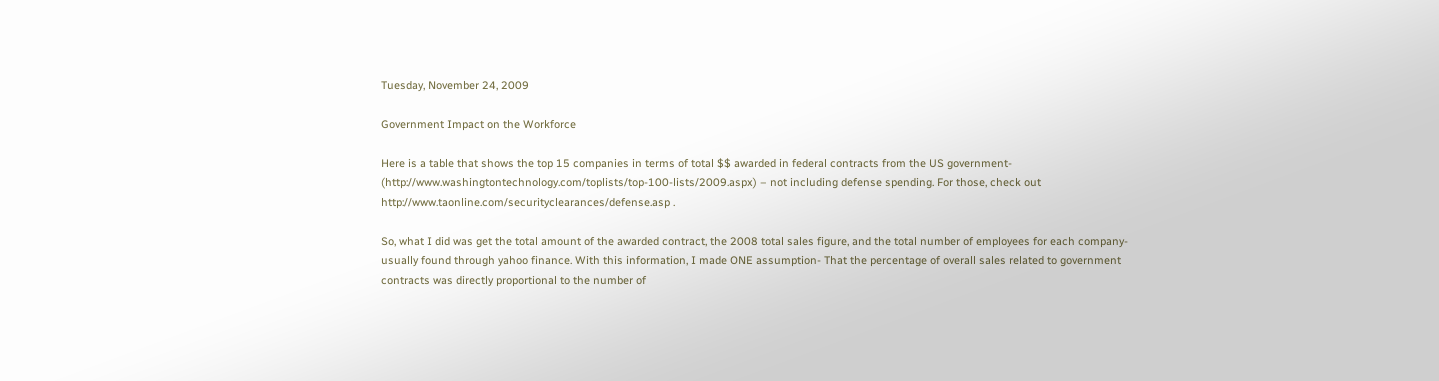Tuesday, November 24, 2009

Government Impact on the Workforce

Here is a table that shows the top 15 companies in terms of total $$ awarded in federal contracts from the US government- (http://www.washingtontechnology.com/toplists/top-100-lists/2009.aspx) – not including defense spending. For those, check out http://www.taonline.com/securityclearances/defense.asp .

So, what I did was get the total amount of the awarded contract, the 2008 total sales figure, and the total number of employees for each company- usually found through yahoo finance. With this information, I made ONE assumption- That the percentage of overall sales related to government contracts was directly proportional to the number of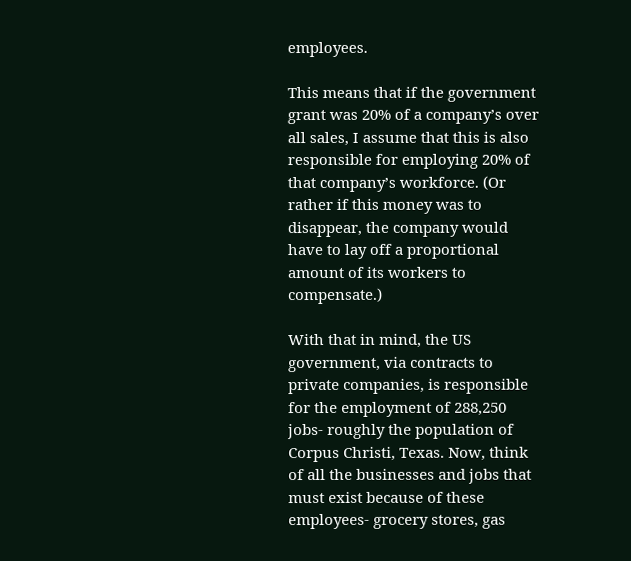employees.

This means that if the government grant was 20% of a company’s over all sales, I assume that this is also responsible for employing 20% of that company’s workforce. (Or rather if this money was to disappear, the company would have to lay off a proportional amount of its workers to compensate.)

With that in mind, the US government, via contracts to private companies, is responsible for the employment of 288,250 jobs- roughly the population of Corpus Christi, Texas. Now, think of all the businesses and jobs that must exist because of these employees- grocery stores, gas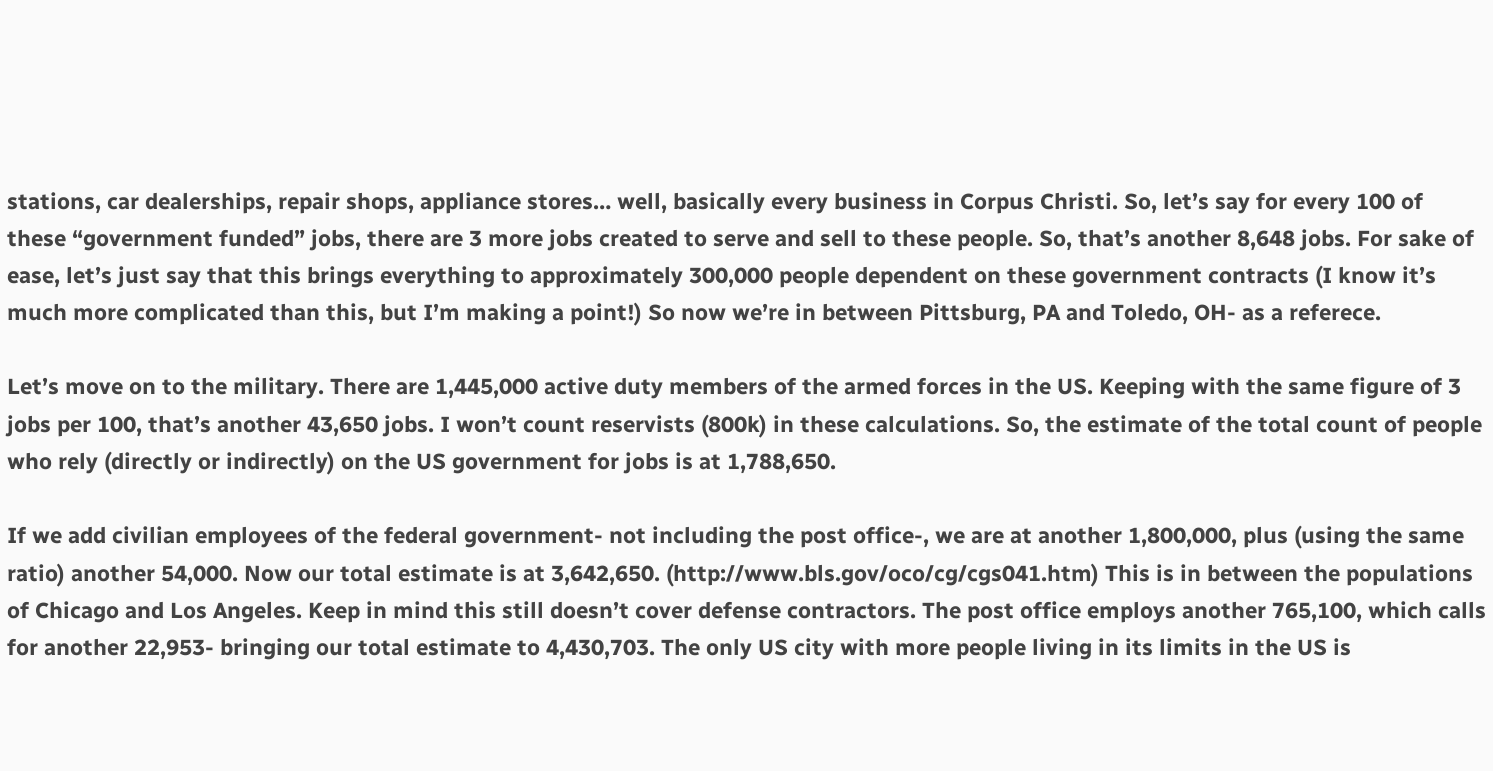stations, car dealerships, repair shops, appliance stores… well, basically every business in Corpus Christi. So, let’s say for every 100 of these “government funded” jobs, there are 3 more jobs created to serve and sell to these people. So, that’s another 8,648 jobs. For sake of ease, let’s just say that this brings everything to approximately 300,000 people dependent on these government contracts (I know it’s much more complicated than this, but I’m making a point!) So now we’re in between Pittsburg, PA and Toledo, OH- as a referece.

Let’s move on to the military. There are 1,445,000 active duty members of the armed forces in the US. Keeping with the same figure of 3 jobs per 100, that’s another 43,650 jobs. I won’t count reservists (800k) in these calculations. So, the estimate of the total count of people who rely (directly or indirectly) on the US government for jobs is at 1,788,650.

If we add civilian employees of the federal government- not including the post office-, we are at another 1,800,000, plus (using the same ratio) another 54,000. Now our total estimate is at 3,642,650. (http://www.bls.gov/oco/cg/cgs041.htm) This is in between the populations of Chicago and Los Angeles. Keep in mind this still doesn’t cover defense contractors. The post office employs another 765,100, which calls for another 22,953- bringing our total estimate to 4,430,703. The only US city with more people living in its limits in the US is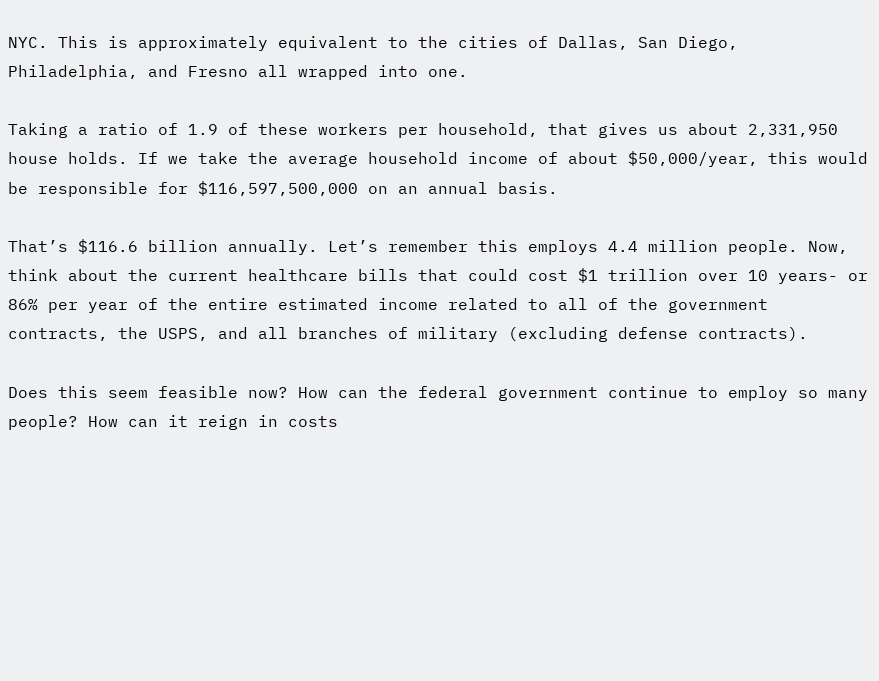NYC. This is approximately equivalent to the cities of Dallas, San Diego, Philadelphia, and Fresno all wrapped into one.

Taking a ratio of 1.9 of these workers per household, that gives us about 2,331,950 house holds. If we take the average household income of about $50,000/year, this would be responsible for $116,597,500,000 on an annual basis.

That’s $116.6 billion annually. Let’s remember this employs 4.4 million people. Now, think about the current healthcare bills that could cost $1 trillion over 10 years- or 86% per year of the entire estimated income related to all of the government contracts, the USPS, and all branches of military (excluding defense contracts).

Does this seem feasible now? How can the federal government continue to employ so many people? How can it reign in costs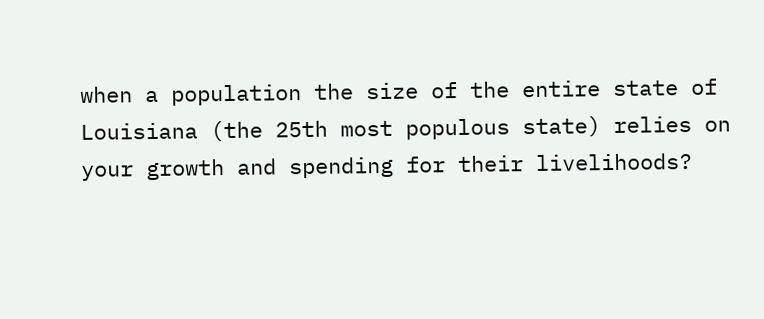when a population the size of the entire state of Louisiana (the 25th most populous state) relies on your growth and spending for their livelihoods?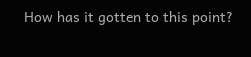How has it gotten to this point?